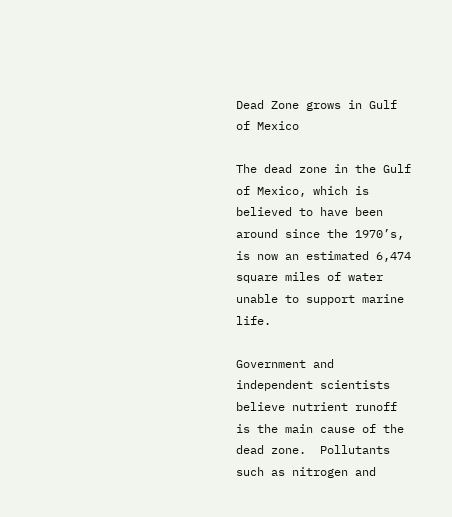Dead Zone grows in Gulf of Mexico

The dead zone in the Gulf of Mexico, which is believed to have been around since the 1970’s, is now an estimated 6,474 square miles of water unable to support marine life.

Government and independent scientists believe nutrient runoff is the main cause of the dead zone.  Pollutants such as nitrogen and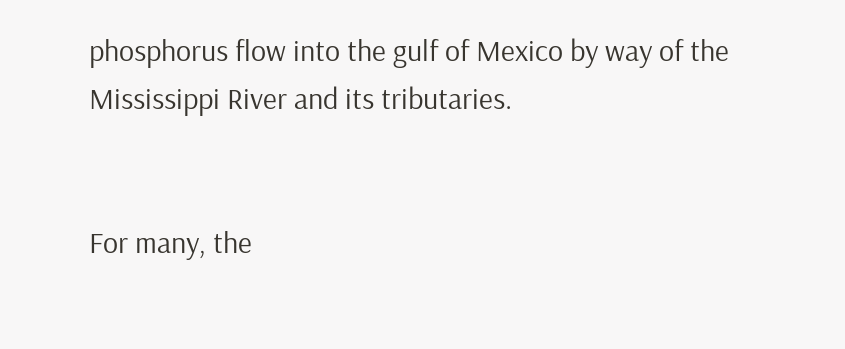phosphorus flow into the gulf of Mexico by way of the Mississippi River and its tributaries.


For many, the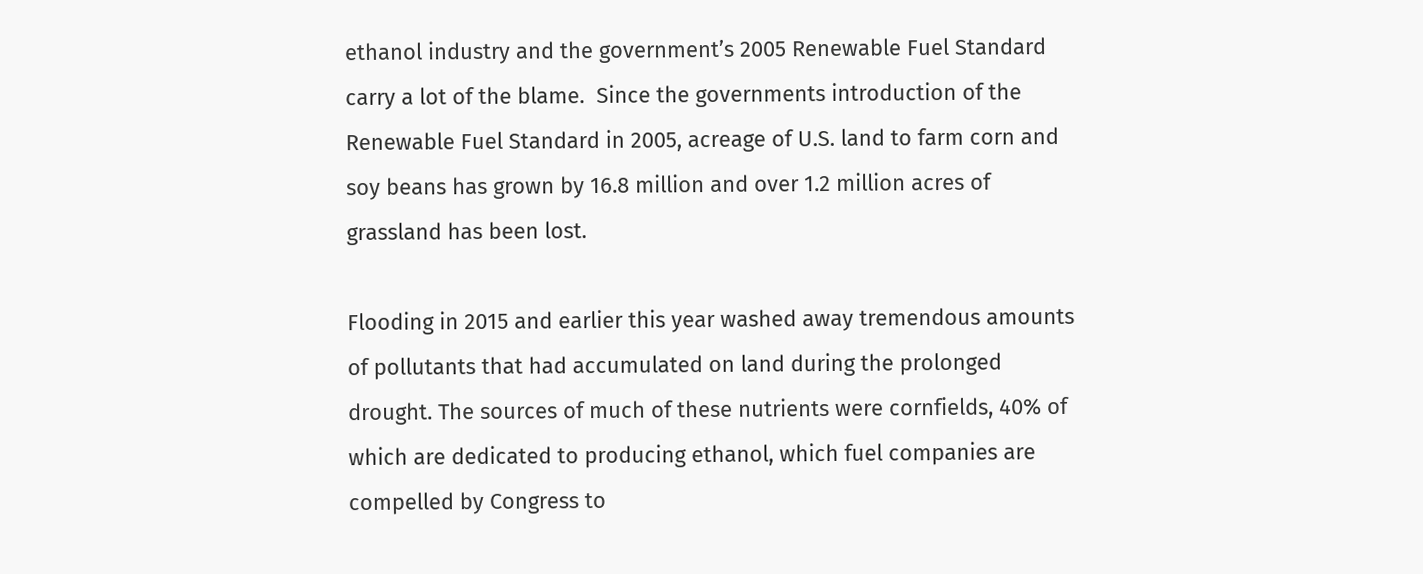ethanol industry and the government’s 2005 Renewable Fuel Standard carry a lot of the blame.  Since the governments introduction of the Renewable Fuel Standard in 2005, acreage of U.S. land to farm corn and soy beans has grown by 16.8 million and over 1.2 million acres of grassland has been lost.

Flooding in 2015 and earlier this year washed away tremendous amounts of pollutants that had accumulated on land during the prolonged drought. The sources of much of these nutrients were cornfields, 40% of which are dedicated to producing ethanol, which fuel companies are compelled by Congress to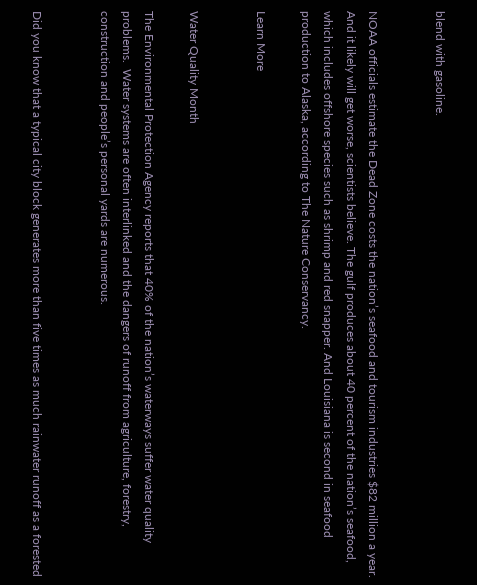blend with gasoline.


NOAA officials estimate the Dead Zone costs the nation’s seafood and tourism industries $82 million a year. And it likely will get worse, scientists believe. The gulf produces about 40 percent of the nation’s seafood, which includes offshore species such as shrimp and red snapper. And Louisiana is second in seafood production to Alaska, according to The Nature Conservancy.

Learn More


Water Quality Month

The Environmental Protection Agency reports that 40% of the nation’s waterways suffer water quality problems.  Water systems are often interlinked and the dangers of runoff from agriculture, forestry, construction and people’s personal yards are numerous.


Did you know that a typical city block generates more than five times as much rainwater runoff as a forested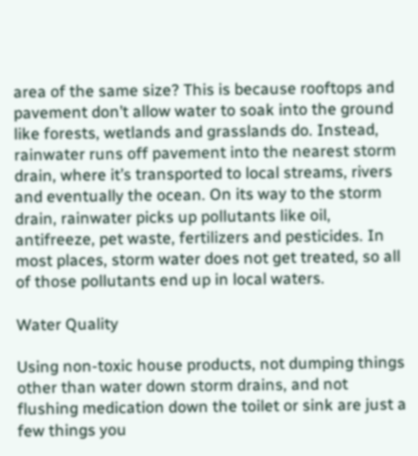area of the same size? This is because rooftops and pavement don’t allow water to soak into the ground like forests, wetlands and grasslands do. Instead, rainwater runs off pavement into the nearest storm drain, where it’s transported to local streams, rivers and eventually the ocean. On its way to the storm drain, rainwater picks up pollutants like oil, antifreeze, pet waste, fertilizers and pesticides. In most places, storm water does not get treated, so all of those pollutants end up in local waters.

Water Quality

Using non-toxic house products, not dumping things other than water down storm drains, and not flushing medication down the toilet or sink are just a few things you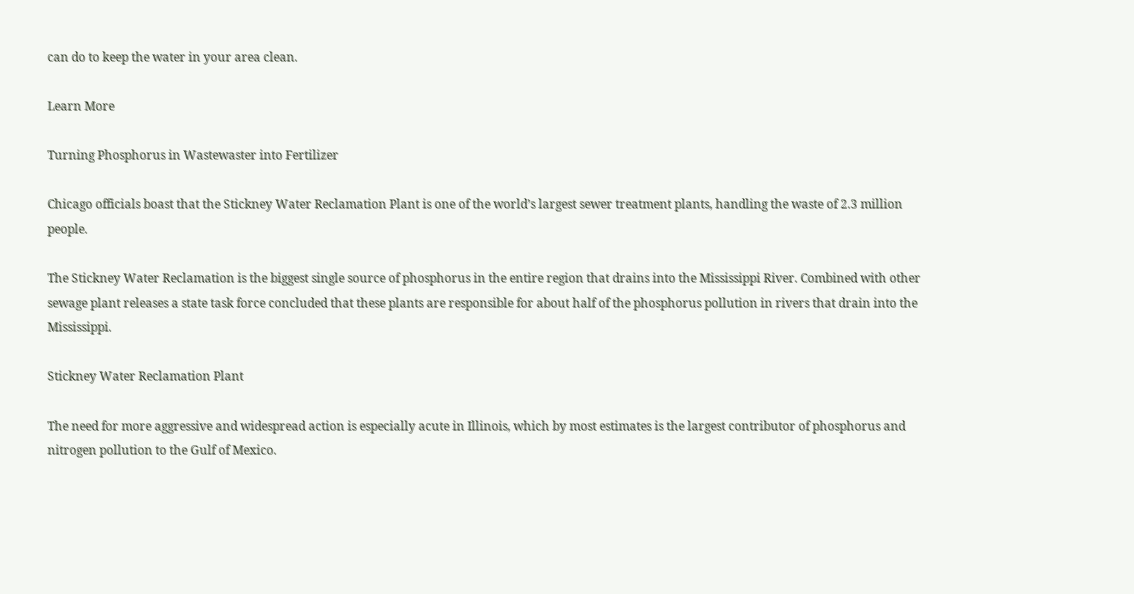can do to keep the water in your area clean.

Learn More

Turning Phosphorus in Wastewaster into Fertilizer

Chicago officials boast that the Stickney Water Reclamation Plant is one of the world’s largest sewer treatment plants, handling the waste of 2.3 million people.

The Stickney Water Reclamation is the biggest single source of phosphorus in the entire region that drains into the Mississippi River. Combined with other sewage plant releases a state task force concluded that these plants are responsible for about half of the phosphorus pollution in rivers that drain into the Mississippi.

Stickney Water Reclamation Plant

The need for more aggressive and widespread action is especially acute in Illinois, which by most estimates is the largest contributor of phosphorus and nitrogen pollution to the Gulf of Mexico.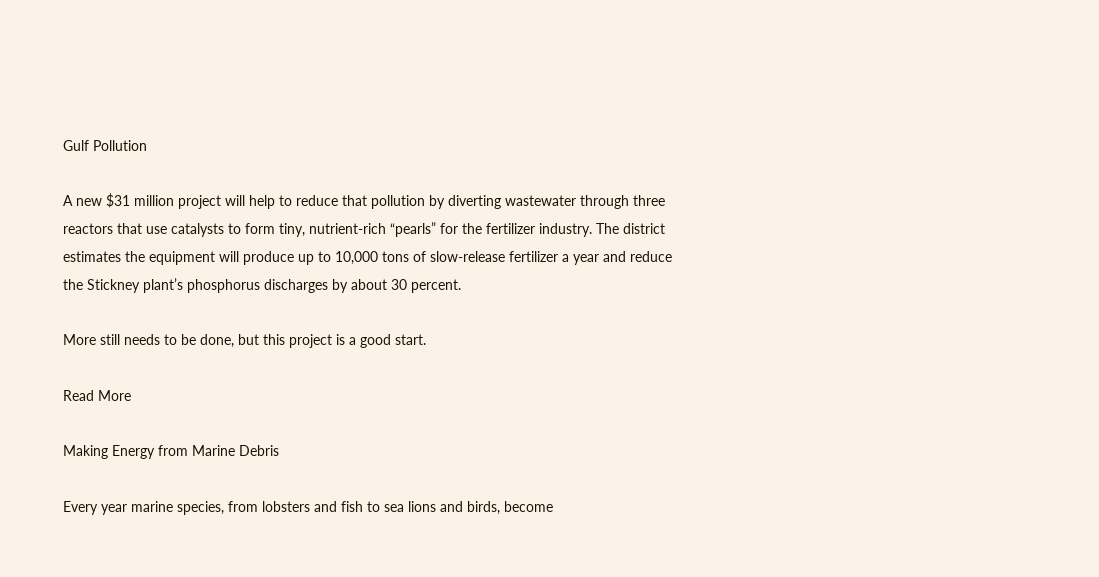Gulf Pollution

A new $31 million project will help to reduce that pollution by diverting wastewater through three reactors that use catalysts to form tiny, nutrient-rich “pearls” for the fertilizer industry. The district estimates the equipment will produce up to 10,000 tons of slow-release fertilizer a year and reduce the Stickney plant’s phosphorus discharges by about 30 percent.

More still needs to be done, but this project is a good start.

Read More

Making Energy from Marine Debris

Every year marine species, from lobsters and fish to sea lions and birds, become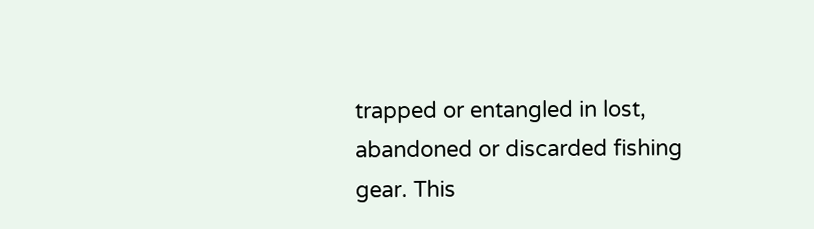trapped or entangled in lost, abandoned or discarded fishing gear. This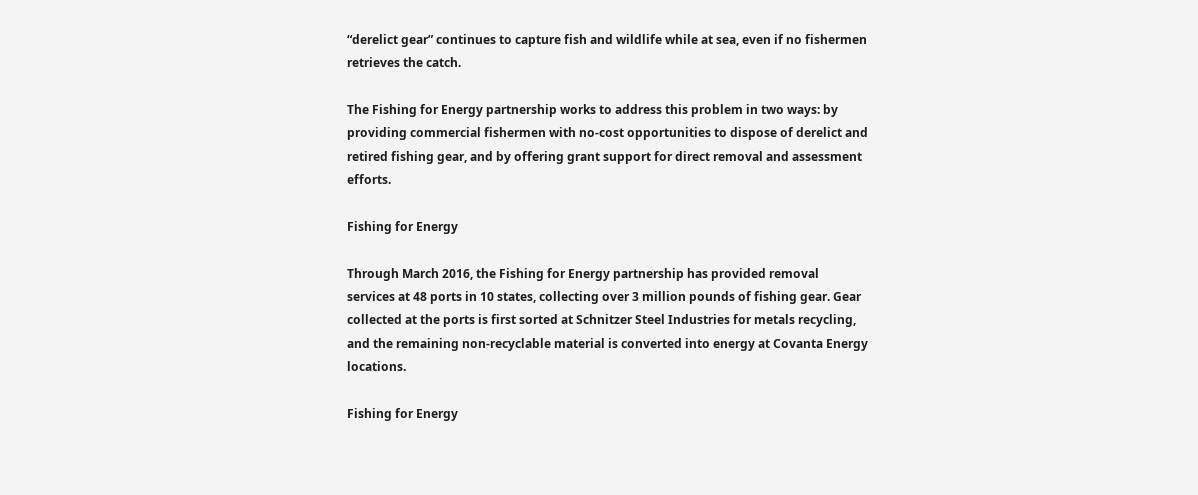“derelict gear” continues to capture fish and wildlife while at sea, even if no fishermen retrieves the catch.

The Fishing for Energy partnership works to address this problem in two ways: by providing commercial fishermen with no-cost opportunities to dispose of derelict and retired fishing gear, and by offering grant support for direct removal and assessment efforts.

Fishing for Energy

Through March 2016, the Fishing for Energy partnership has provided removal services at 48 ports in 10 states, collecting over 3 million pounds of fishing gear. Gear collected at the ports is first sorted at Schnitzer Steel Industries for metals recycling, and the remaining non-recyclable material is converted into energy at Covanta Energy locations.

Fishing for Energy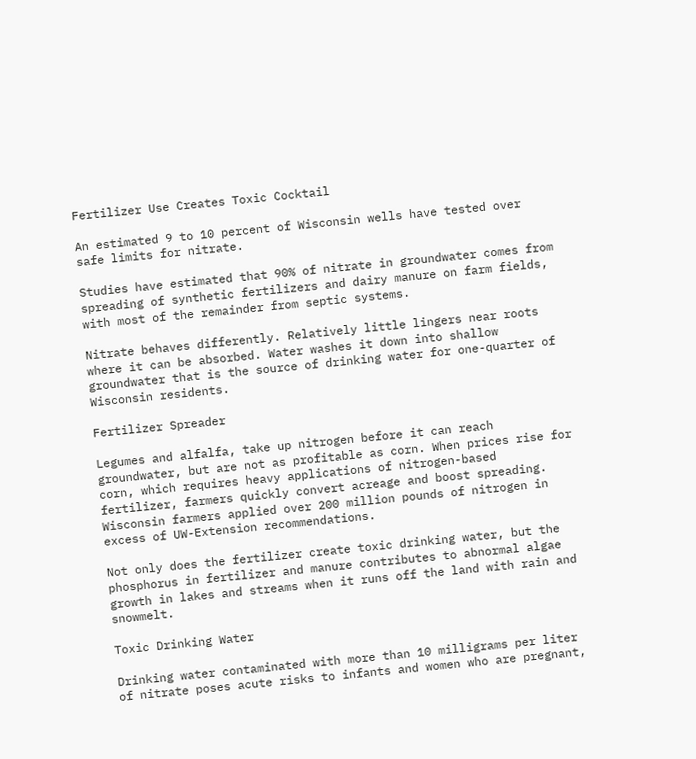Fertilizer Use Creates Toxic Cocktail

An estimated 9 to 10 percent of Wisconsin wells have tested over safe limits for nitrate.

Studies have estimated that 90% of nitrate in groundwater comes from spreading of synthetic fertilizers and dairy manure on farm fields, with most of the remainder from septic systems.

Nitrate behaves differently. Relatively little lingers near roots where it can be absorbed. Water washes it down into shallow groundwater that is the source of drinking water for one-quarter of Wisconsin residents.

Fertilizer Spreader

Legumes and alfalfa, take up nitrogen before it can reach groundwater, but are not as profitable as corn. When prices rise for corn, which requires heavy applications of nitrogen-based fertilizer, farmers quickly convert acreage and boost spreading. Wisconsin farmers applied over 200 million pounds of nitrogen in excess of UW-Extension recommendations.

Not only does the fertilizer create toxic drinking water, but the phosphorus in fertilizer and manure contributes to abnormal algae growth in lakes and streams when it runs off the land with rain and snowmelt.

Toxic Drinking Water

Drinking water contaminated with more than 10 milligrams per liter of nitrate poses acute risks to infants and women who are pregnant,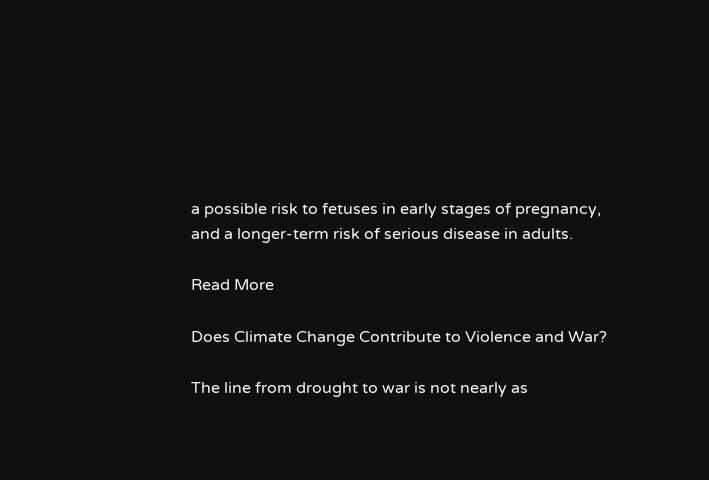a possible risk to fetuses in early stages of pregnancy, and a longer-term risk of serious disease in adults.

Read More

Does Climate Change Contribute to Violence and War?

The line from drought to war is not nearly as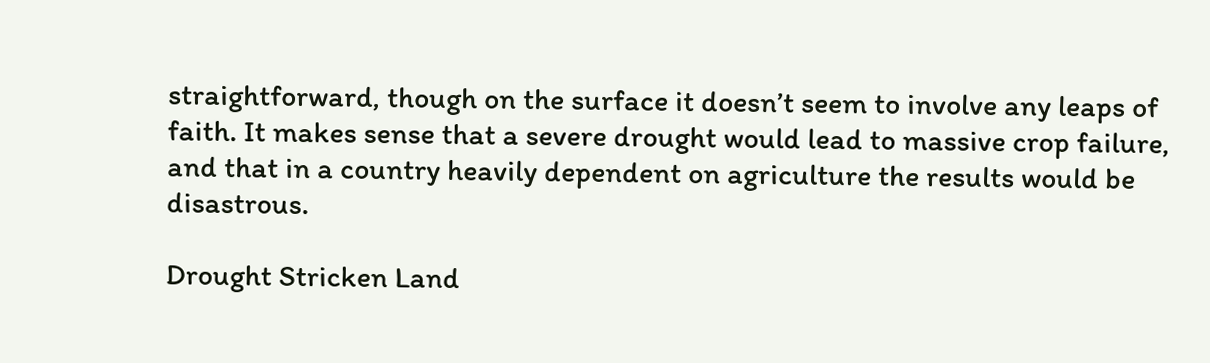straightforward, though on the surface it doesn’t seem to involve any leaps of faith. It makes sense that a severe drought would lead to massive crop failure, and that in a country heavily dependent on agriculture the results would be disastrous.

Drought Stricken Land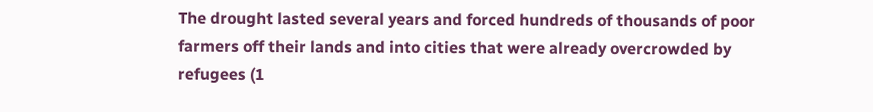The drought lasted several years and forced hundreds of thousands of poor farmers off their lands and into cities that were already overcrowded by refugees (1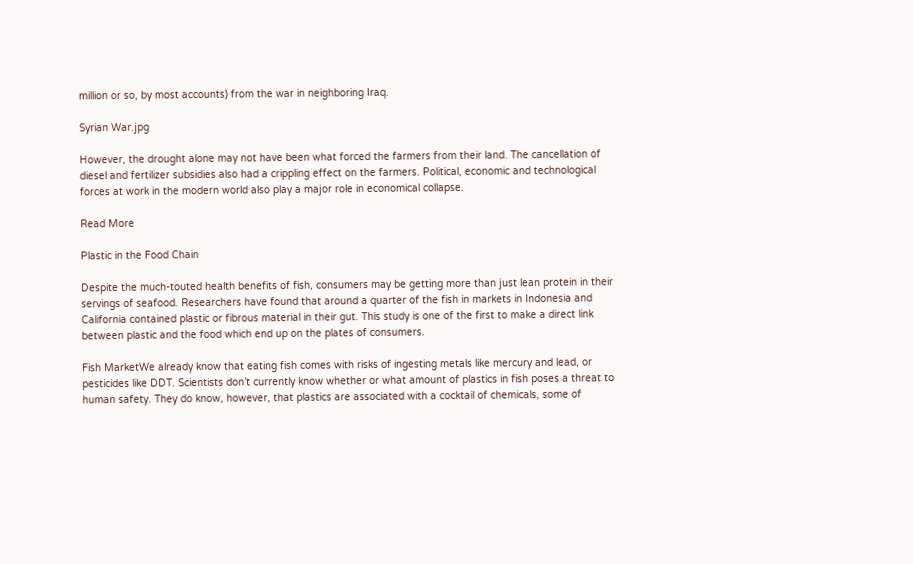million or so, by most accounts) from the war in neighboring Iraq.

Syrian War.jpg

However, the drought alone may not have been what forced the farmers from their land. The cancellation of diesel and fertilizer subsidies also had a crippling effect on the farmers. Political, economic and technological forces at work in the modern world also play a major role in economical collapse.

Read More

Plastic in the Food Chain

Despite the much-touted health benefits of fish, consumers may be getting more than just lean protein in their servings of seafood. Researchers have found that around a quarter of the fish in markets in Indonesia and California contained plastic or fibrous material in their gut. This study is one of the first to make a direct link between plastic and the food which end up on the plates of consumers.

Fish MarketWe already know that eating fish comes with risks of ingesting metals like mercury and lead, or pesticides like DDT. Scientists don’t currently know whether or what amount of plastics in fish poses a threat to human safety. They do know, however, that plastics are associated with a cocktail of chemicals, some of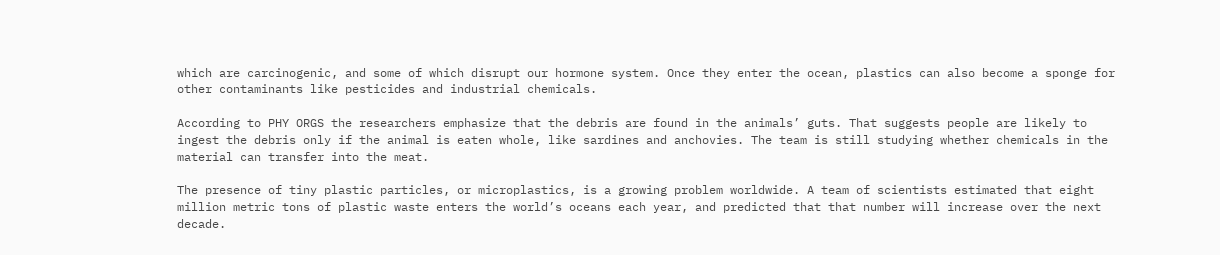which are carcinogenic, and some of which disrupt our hormone system. Once they enter the ocean, plastics can also become a sponge for other contaminants like pesticides and industrial chemicals.

According to PHY ORGS the researchers emphasize that the debris are found in the animals’ guts. That suggests people are likely to ingest the debris only if the animal is eaten whole, like sardines and anchovies. The team is still studying whether chemicals in the material can transfer into the meat.

The presence of tiny plastic particles, or microplastics, is a growing problem worldwide. A team of scientists estimated that eight million metric tons of plastic waste enters the world’s oceans each year, and predicted that that number will increase over the next decade.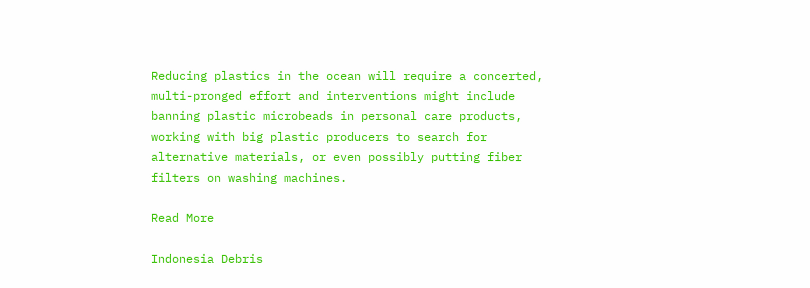Reducing plastics in the ocean will require a concerted, multi-pronged effort and interventions might include banning plastic microbeads in personal care products, working with big plastic producers to search for alternative materials, or even possibly putting fiber filters on washing machines.

Read More

Indonesia Debris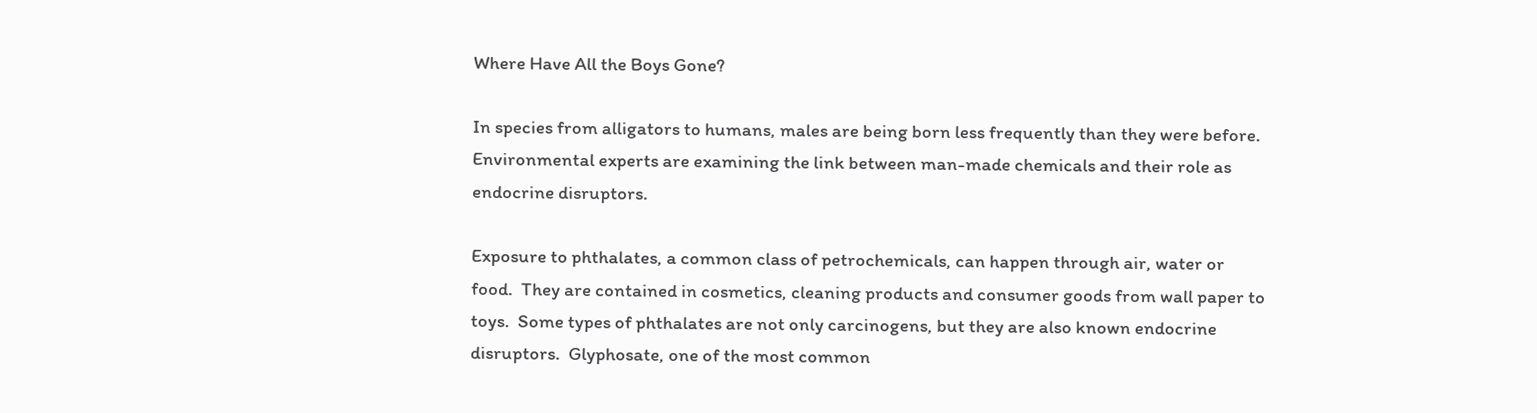Where Have All the Boys Gone?

In species from alligators to humans, males are being born less frequently than they were before.  Environmental experts are examining the link between man-made chemicals and their role as endocrine disruptors.

Exposure to phthalates, a common class of petrochemicals, can happen through air, water or food.  They are contained in cosmetics, cleaning products and consumer goods from wall paper to toys.  Some types of phthalates are not only carcinogens, but they are also known endocrine disruptors.  Glyphosate, one of the most common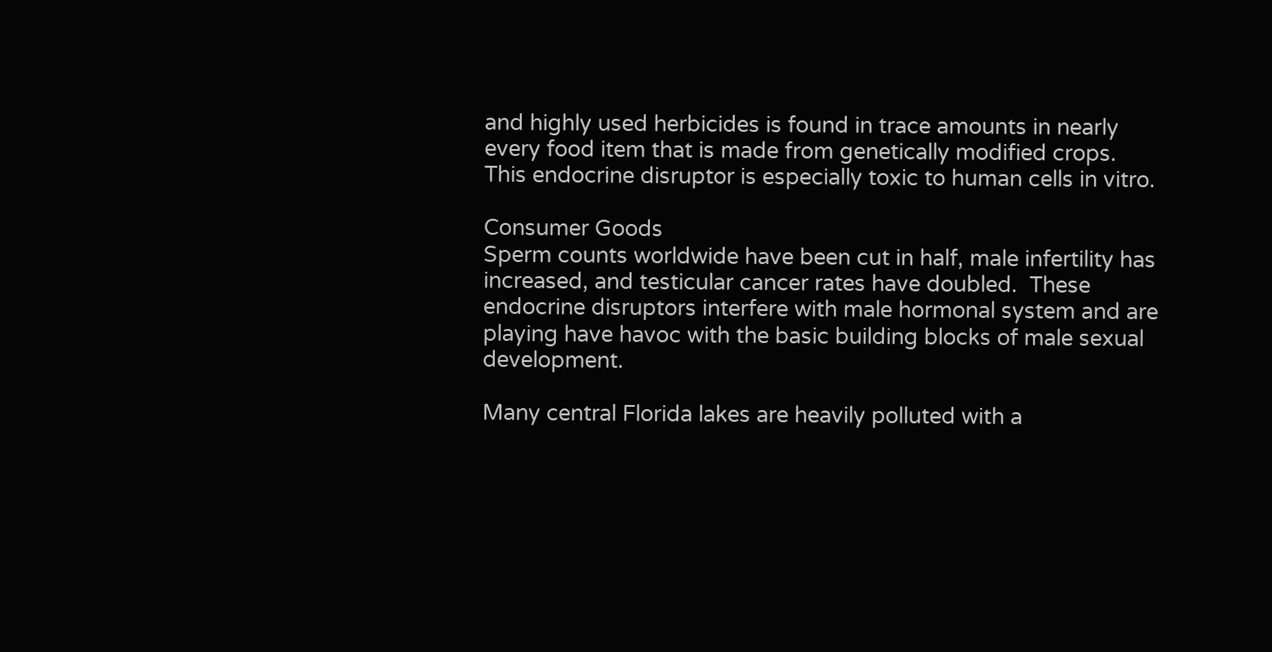and highly used herbicides is found in trace amounts in nearly every food item that is made from genetically modified crops.  This endocrine disruptor is especially toxic to human cells in vitro.

Consumer Goods
Sperm counts worldwide have been cut in half, male infertility has increased, and testicular cancer rates have doubled.  These endocrine disruptors interfere with male hormonal system and are playing have havoc with the basic building blocks of male sexual development.

Many central Florida lakes are heavily polluted with a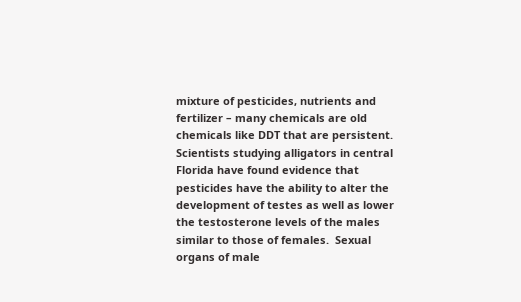mixture of pesticides, nutrients and fertilizer – many chemicals are old chemicals like DDT that are persistent.  Scientists studying alligators in central Florida have found evidence that pesticides have the ability to alter the development of testes as well as lower the testosterone levels of the males similar to those of females.  Sexual organs of male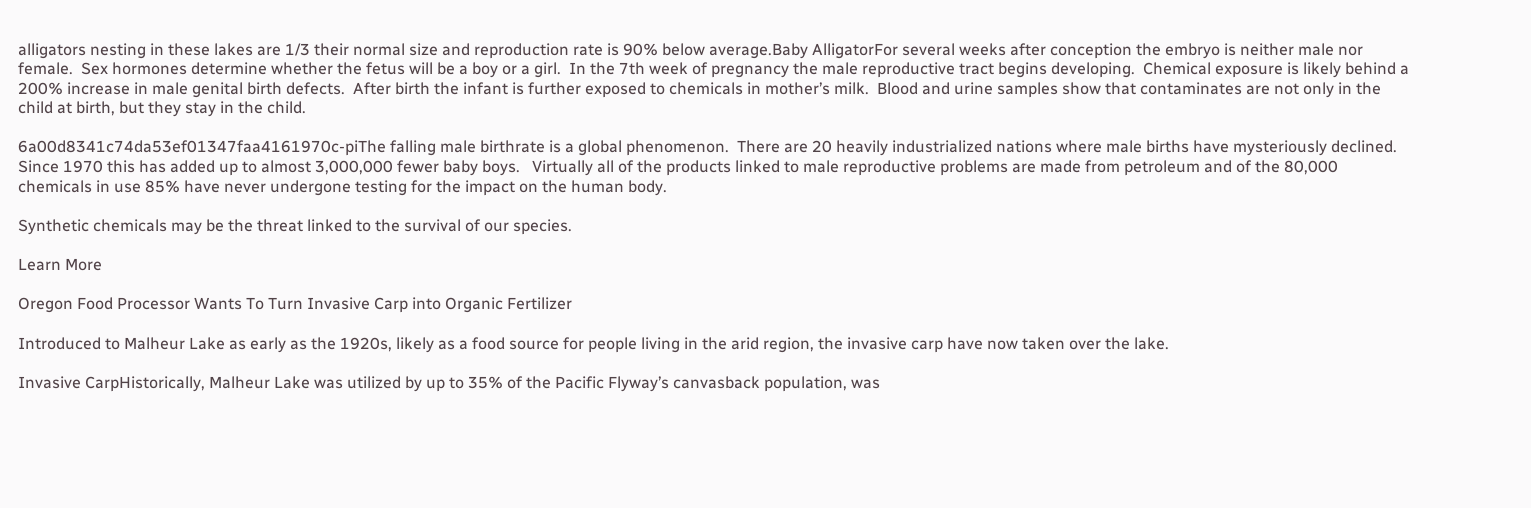alligators nesting in these lakes are 1/3 their normal size and reproduction rate is 90% below average.Baby AlligatorFor several weeks after conception the embryo is neither male nor female.  Sex hormones determine whether the fetus will be a boy or a girl.  In the 7th week of pregnancy the male reproductive tract begins developing.  Chemical exposure is likely behind a 200% increase in male genital birth defects.  After birth the infant is further exposed to chemicals in mother’s milk.  Blood and urine samples show that contaminates are not only in the child at birth, but they stay in the child.

6a00d8341c74da53ef01347faa4161970c-piThe falling male birthrate is a global phenomenon.  There are 20 heavily industrialized nations where male births have mysteriously declined.  Since 1970 this has added up to almost 3,000,000 fewer baby boys.   Virtually all of the products linked to male reproductive problems are made from petroleum and of the 80,000 chemicals in use 85% have never undergone testing for the impact on the human body.

Synthetic chemicals may be the threat linked to the survival of our species.

Learn More

Oregon Food Processor Wants To Turn Invasive Carp into Organic Fertilizer

Introduced to Malheur Lake as early as the 1920s, likely as a food source for people living in the arid region, the invasive carp have now taken over the lake.

Invasive CarpHistorically, Malheur Lake was utilized by up to 35% of the Pacific Flyway’s canvasback population, was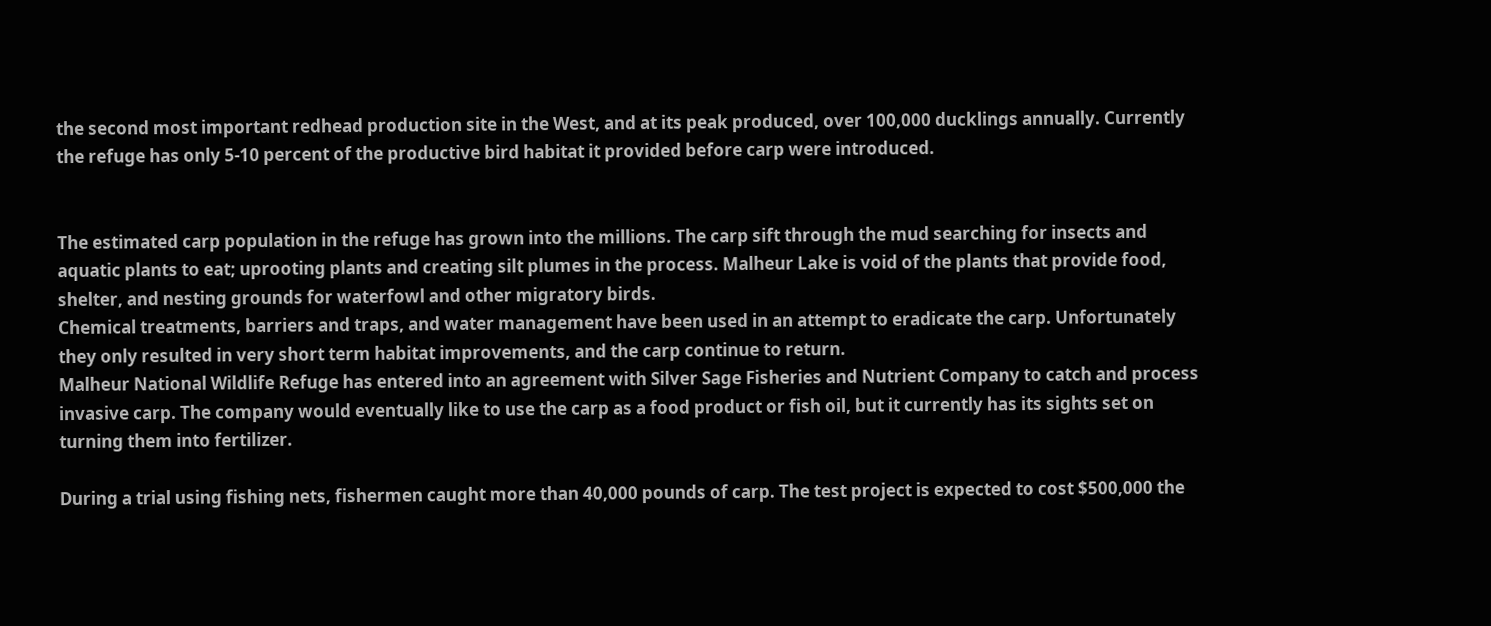the second most important redhead production site in the West, and at its peak produced, over 100,000 ducklings annually. Currently the refuge has only 5-10 percent of the productive bird habitat it provided before carp were introduced.


The estimated carp population in the refuge has grown into the millions. The carp sift through the mud searching for insects and aquatic plants to eat; uprooting plants and creating silt plumes in the process. Malheur Lake is void of the plants that provide food, shelter, and nesting grounds for waterfowl and other migratory birds.
Chemical treatments, barriers and traps, and water management have been used in an attempt to eradicate the carp. Unfortunately they only resulted in very short term habitat improvements, and the carp continue to return.
Malheur National Wildlife Refuge has entered into an agreement with Silver Sage Fisheries and Nutrient Company to catch and process invasive carp. The company would eventually like to use the carp as a food product or fish oil, but it currently has its sights set on turning them into fertilizer.

During a trial using fishing nets, fishermen caught more than 40,000 pounds of carp. The test project is expected to cost $500,000 the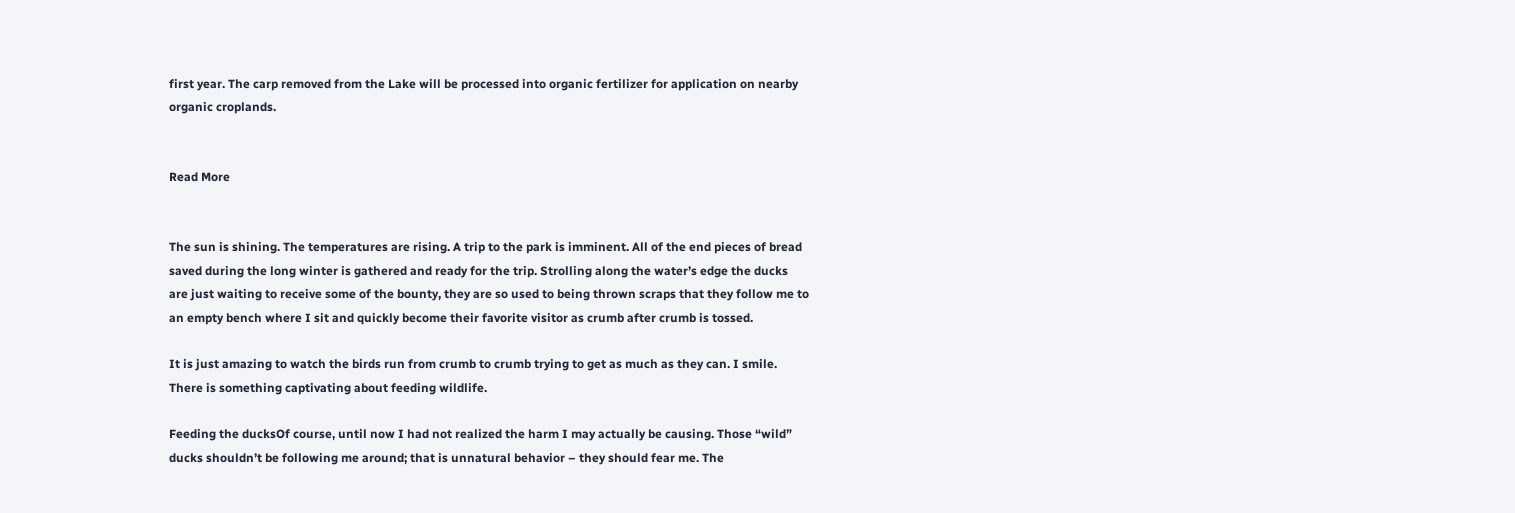first year. The carp removed from the Lake will be processed into organic fertilizer for application on nearby organic croplands.


Read More


The sun is shining. The temperatures are rising. A trip to the park is imminent. All of the end pieces of bread saved during the long winter is gathered and ready for the trip. Strolling along the water’s edge the ducks are just waiting to receive some of the bounty, they are so used to being thrown scraps that they follow me to an empty bench where I sit and quickly become their favorite visitor as crumb after crumb is tossed.

It is just amazing to watch the birds run from crumb to crumb trying to get as much as they can. I smile. There is something captivating about feeding wildlife.

Feeding the ducksOf course, until now I had not realized the harm I may actually be causing. Those “wild” ducks shouldn’t be following me around; that is unnatural behavior – they should fear me. The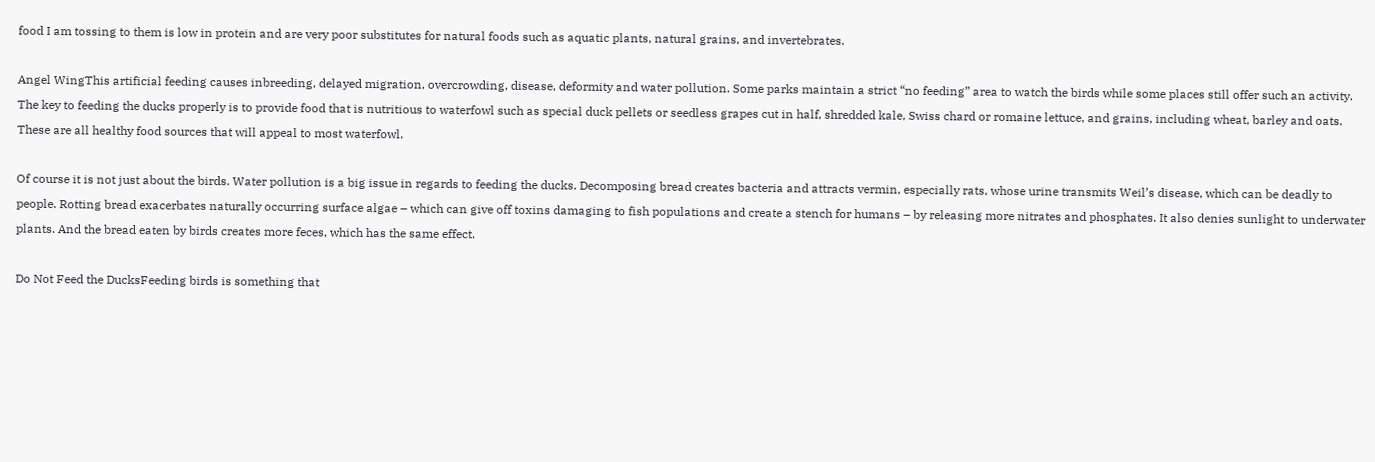food I am tossing to them is low in protein and are very poor substitutes for natural foods such as aquatic plants, natural grains, and invertebrates.

Angel WingThis artificial feeding causes inbreeding, delayed migration, overcrowding, disease, deformity and water pollution. Some parks maintain a strict “no feeding” area to watch the birds while some places still offer such an activity. The key to feeding the ducks properly is to provide food that is nutritious to waterfowl such as special duck pellets or seedless grapes cut in half, shredded kale, Swiss chard or romaine lettuce, and grains, including wheat, barley and oats. These are all healthy food sources that will appeal to most waterfowl.

Of course it is not just about the birds. Water pollution is a big issue in regards to feeding the ducks. Decomposing bread creates bacteria and attracts vermin, especially rats, whose urine transmits Weil’s disease, which can be deadly to people. Rotting bread exacerbates naturally occurring surface algae – which can give off toxins damaging to fish populations and create a stench for humans – by releasing more nitrates and phosphates. It also denies sunlight to underwater plants. And the bread eaten by birds creates more feces, which has the same effect.

Do Not Feed the DucksFeeding birds is something that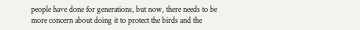people have done for generations, but now, there needs to be more concern about doing it to protect the birds and the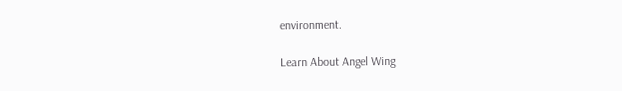environment.

Learn About Angel Wing